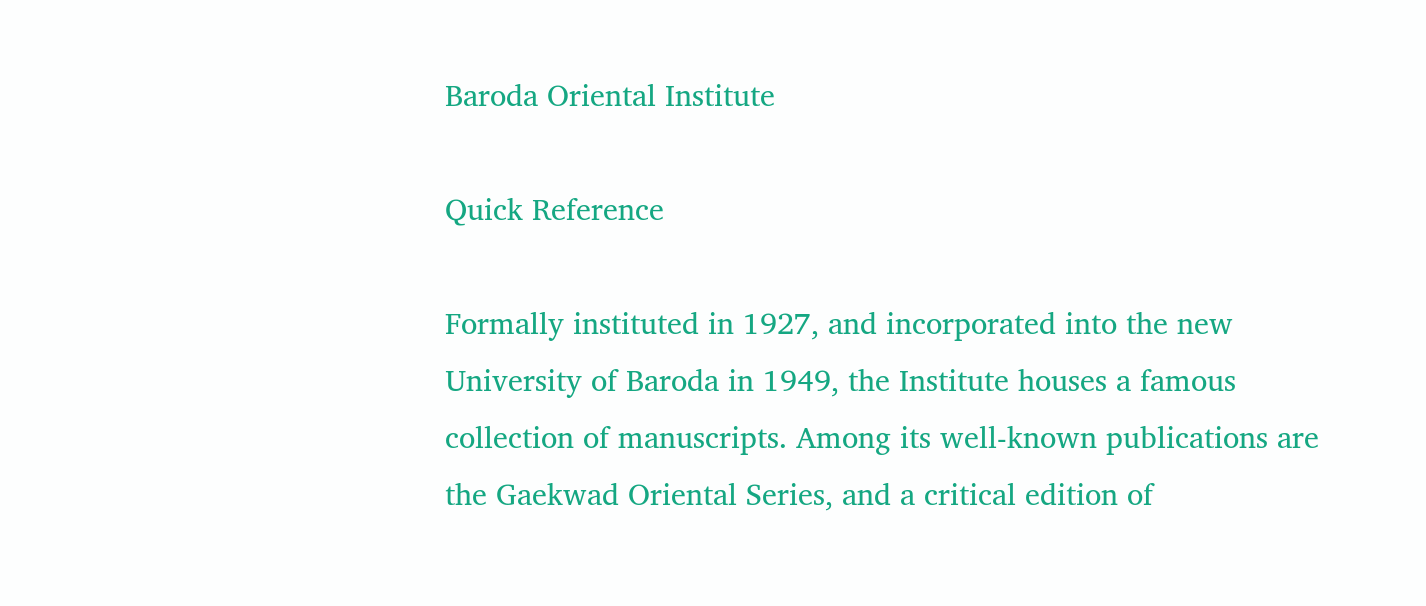Baroda Oriental Institute

Quick Reference

Formally instituted in 1927, and incorporated into the new University of Baroda in 1949, the Institute houses a famous collection of manuscripts. Among its well-known publications are the Gaekwad Oriental Series, and a critical edition of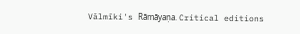Vālmīki's Rāmāyaṇa. Critical editions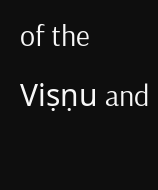of the Viṣṇu and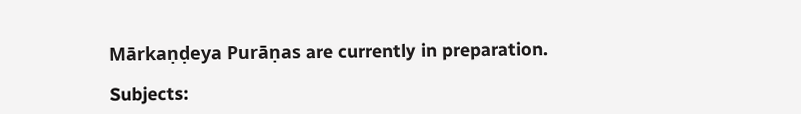Mārkaṇḍeya Purāṇas are currently in preparation.

Subjects: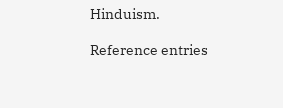Hinduism.

Reference entries